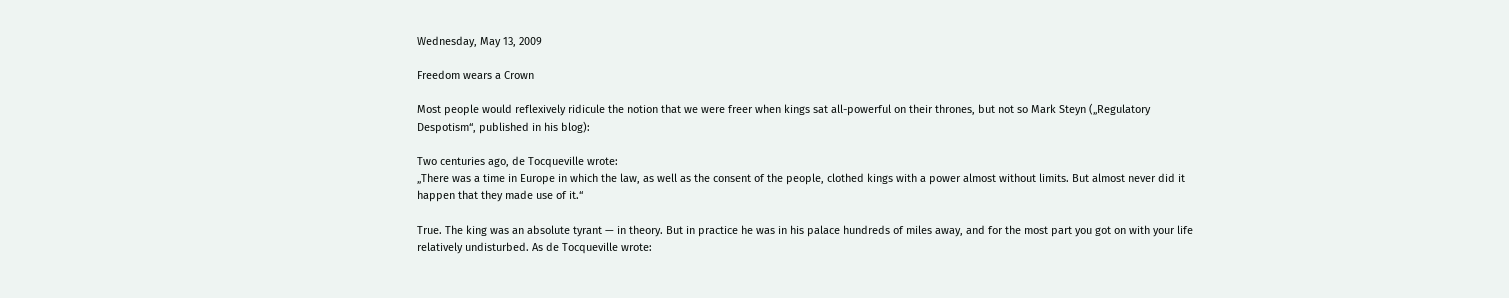Wednesday, May 13, 2009

Freedom wears a Crown

Most people would reflexively ridicule the notion that we were freer when kings sat all-powerful on their thrones, but not so Mark Steyn („Regulatory Despotism“, published in his blog):

Two centuries ago, de Tocqueville wrote:
„There was a time in Europe in which the law, as well as the consent of the people, clothed kings with a power almost without limits. But almost never did it happen that they made use of it.“

True. The king was an absolute tyrant — in theory. But in practice he was in his palace hundreds of miles away, and for the most part you got on with your life relatively undisturbed. As de Tocqueville wrote: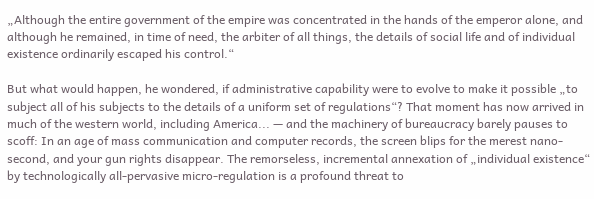„Although the entire government of the empire was concentrated in the hands of the emperor alone, and although he remained, in time of need, the arbiter of all things, the details of social life and of individual existence ordinarily escaped his control.“

But what would happen, he wondered, if administrative capability were to evolve to make it possible „to subject all of his subjects to the details of a uniform set of regulations“? That moment has now arrived in much of the western world, including America... — and the machinery of bureaucracy barely pauses to scoff: In an age of mass communication and computer records, the screen blips for the merest nano-second, and your gun rights disappear. The remorseless, incremental annexation of „individual existence“ by technologically all-pervasive micro-regulation is a profound threat to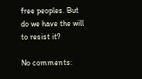free peoples. But do we have the will to resist it?

No comments: